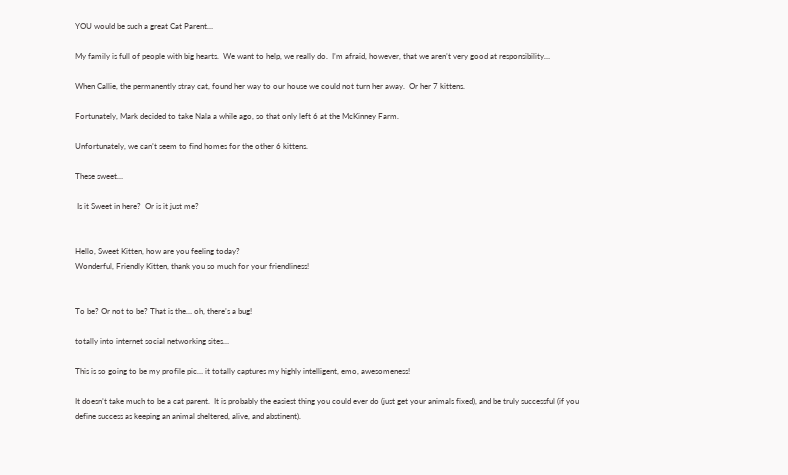YOU would be such a great Cat Parent…

My family is full of people with big hearts.  We want to help, we really do.  I’m afraid, however, that we aren’t very good at responsibility…

When Callie, the permanently stray cat, found her way to our house we could not turn her away.  Or her 7 kittens.

Fortunately, Mark decided to take Nala a while ago, so that only left 6 at the McKinney Farm.

Unfortunately, we can’t seem to find homes for the other 6 kittens.

These sweet…

 Is it Sweet in here?  Or is it just me?


Hello, Sweet Kitten, how are you feeling today?
Wonderful, Friendly Kitten, thank you so much for your friendliness!


To be? Or not to be? That is the… oh, there’s a bug!

totally into internet social networking sites…

This is so going to be my profile pic… it totally captures my highly intelligent, emo, awesomeness!

It doesn’t take much to be a cat parent.  It is probably the easiest thing you could ever do (just get your animals fixed), and be truly successful (if you define success as keeping an animal sheltered, alive, and abstinent).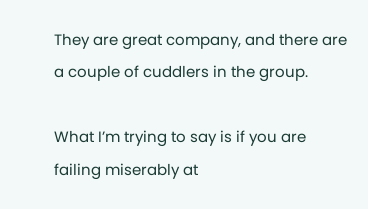They are great company, and there are a couple of cuddlers in the group.

What I’m trying to say is if you are failing miserably at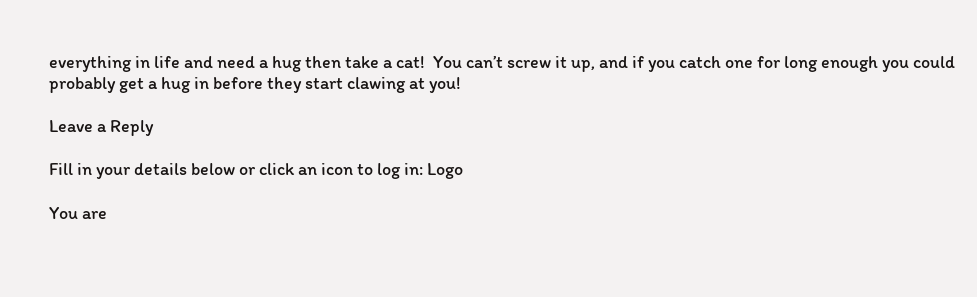everything in life and need a hug then take a cat!  You can’t screw it up, and if you catch one for long enough you could probably get a hug in before they start clawing at you!

Leave a Reply

Fill in your details below or click an icon to log in: Logo

You are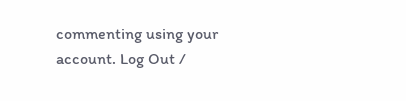commenting using your account. Log Out /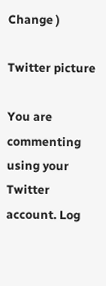Change )

Twitter picture

You are commenting using your Twitter account. Log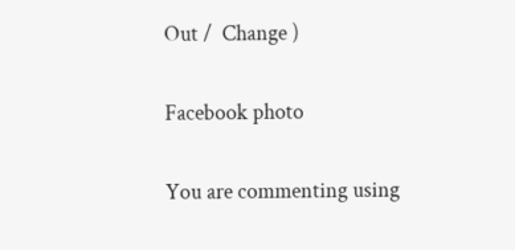Out /  Change )

Facebook photo

You are commenting using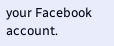your Facebook account.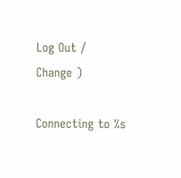Log Out /  Change )

Connecting to %s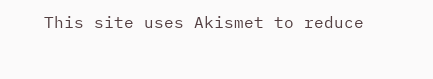This site uses Akismet to reduce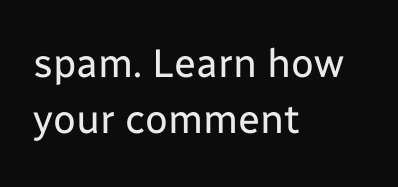spam. Learn how your comment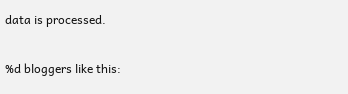data is processed.

%d bloggers like this: